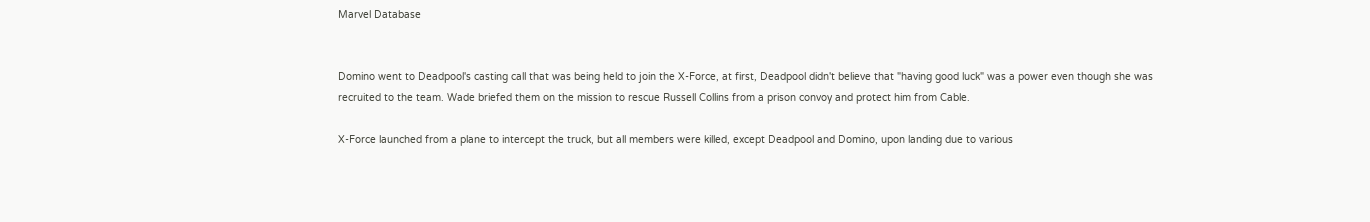Marvel Database


Domino went to Deadpool's casting call that was being held to join the X-Force, at first, Deadpool didn't believe that "having good luck" was a power even though she was recruited to the team. Wade briefed them on the mission to rescue Russell Collins from a prison convoy and protect him from Cable.

X-Force launched from a plane to intercept the truck, but all members were killed, except Deadpool and Domino, upon landing due to various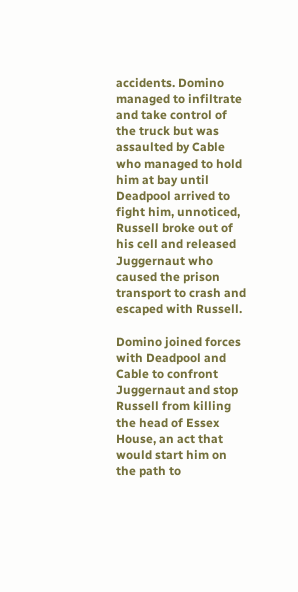accidents. Domino managed to infiltrate and take control of the truck but was assaulted by Cable who managed to hold him at bay until Deadpool arrived to fight him, unnoticed, Russell broke out of his cell and released Juggernaut who caused the prison transport to crash and escaped with Russell.

Domino joined forces with Deadpool and Cable to confront Juggernaut and stop Russell from killing the head of Essex House, an act that would start him on the path to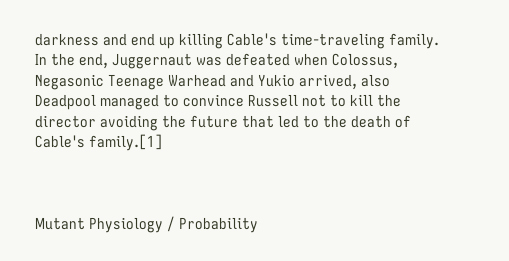darkness and end up killing Cable's time-traveling family. In the end, Juggernaut was defeated when Colossus, Negasonic Teenage Warhead and Yukio arrived, also Deadpool managed to convince Russell not to kill the director avoiding the future that led to the death of Cable's family.[1]



Mutant Physiology / Probability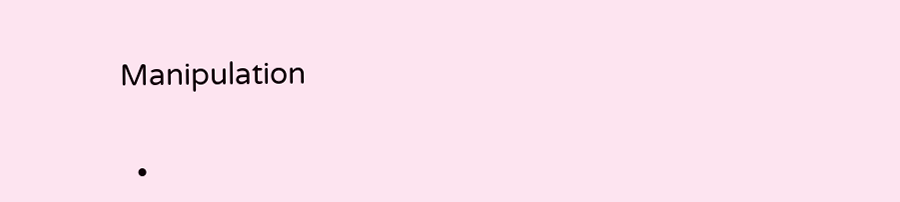Manipulation


  •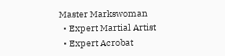Master Markswoman
  • Expert Martial Artist
  • Expert Acrobat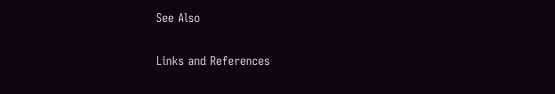See Also

Links and References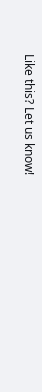Like this? Let us know!